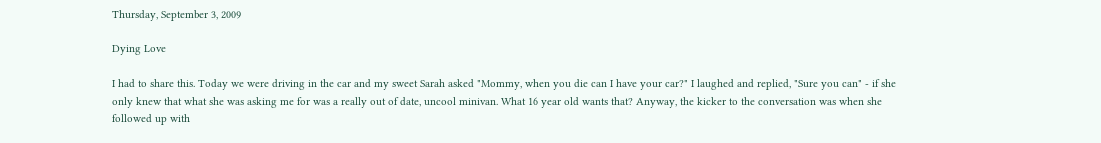Thursday, September 3, 2009

Dying Love

I had to share this. Today we were driving in the car and my sweet Sarah asked "Mommy, when you die can I have your car?" I laughed and replied, "Sure you can" - if she only knew that what she was asking me for was a really out of date, uncool minivan. What 16 year old wants that? Anyway, the kicker to the conversation was when she followed up with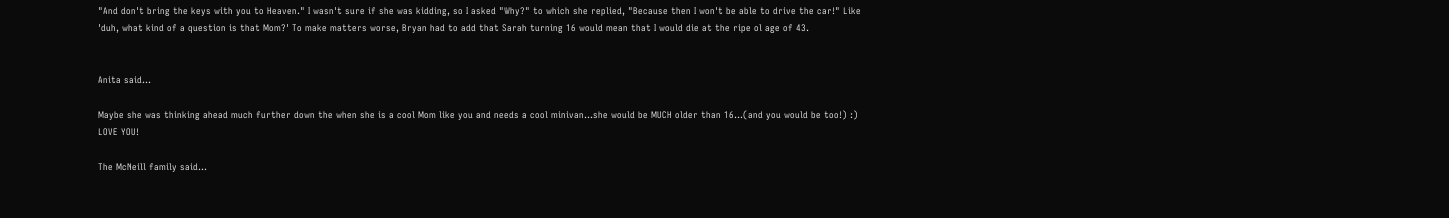"And don't bring the keys with you to Heaven." I wasn't sure if she was kidding, so I asked "Why?" to which she replied, "Because then I won't be able to drive the car!" Like 'duh, what kind of a question is that Mom?' To make matters worse, Bryan had to add that Sarah turning 16 would mean that I would die at the ripe ol age of 43.


Anita said...

Maybe she was thinking ahead much further down the when she is a cool Mom like you and needs a cool minivan...she would be MUCH older than 16...(and you would be too!) :) LOVE YOU!

The McNeill family said...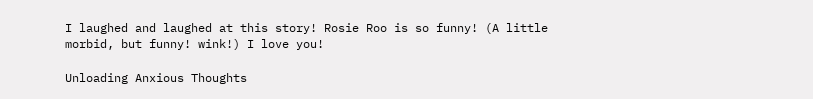I laughed and laughed at this story! Rosie Roo is so funny! (A little morbid, but funny! wink!) I love you!

Unloading Anxious Thoughts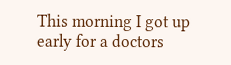This morning I got up early for a doctors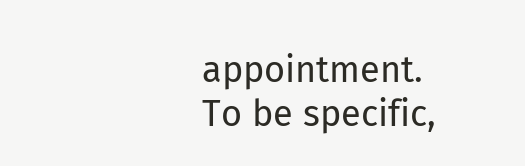appointment. To be specific,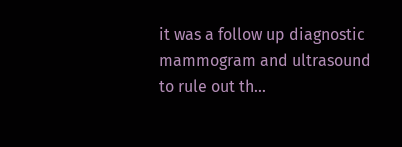it was a follow up diagnostic mammogram and ultrasound to rule out th...